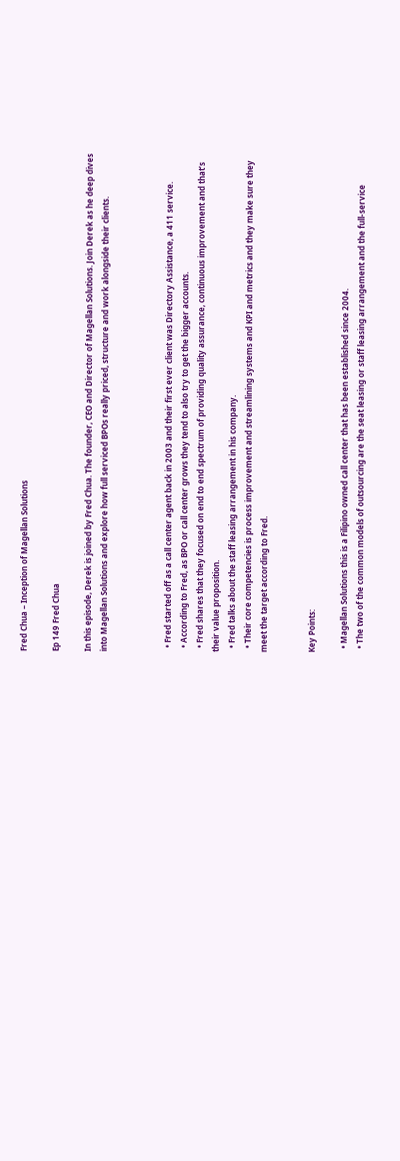Fred Chua – Inception of Magellan Solutions

Ep 149 Fred Chua

In this episode, Derek is joined by Fred Chua. The founder, CEO and Director of Magellan Solutions. Join Derek as he deep dives into Magellan Solutions and explore how full serviced BPOs really priced, structure and work alongside their clients.



  • Fred started off as a call center agent back in 2003 and their first ever client was Directory Assistance, a 411 service.
  • According to Fred, as BPO or call center grows they tend to also try to get the bigger accounts.
  • Fred shares that they focused on end to end spectrum of providing quality assurance, continuous improvement and that’s their value proposition.
  • Fred talks about the staff leasing arrangement in his company.
  • Their core competencies is process improvement and streamlining systems and KPI and metrics and they make sure they meet the target according to Fred.


Key Points:

  • Magellan Solutions this is a Filipino owned call center that has been established since 2004.
  • The two of the common models of outsourcing are the seat leasing or staff leasing arrangement and the full-service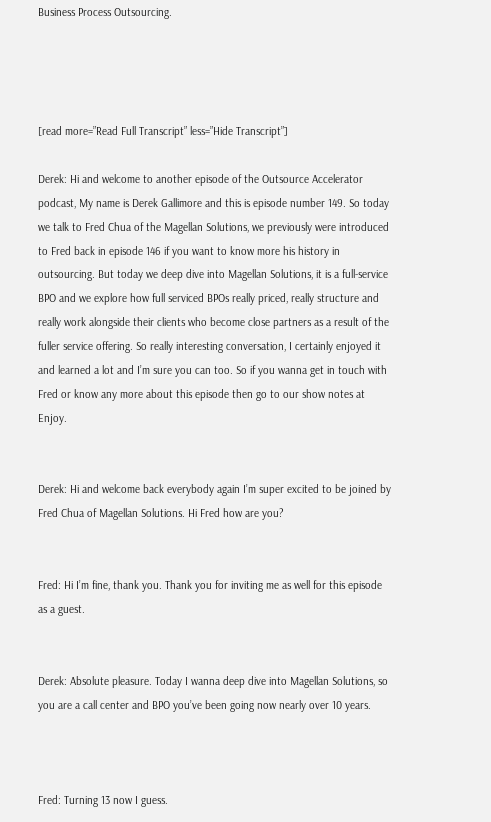Business Process Outsourcing.




[read more=”Read Full Transcript” less=”Hide Transcript”]

Derek: Hi and welcome to another episode of the Outsource Accelerator podcast, My name is Derek Gallimore and this is episode number 149. So today we talk to Fred Chua of the Magellan Solutions, we previously were introduced to Fred back in episode 146 if you want to know more his history in outsourcing. But today we deep dive into Magellan Solutions, it is a full-service BPO and we explore how full serviced BPOs really priced, really structure and really work alongside their clients who become close partners as a result of the fuller service offering. So really interesting conversation, I certainly enjoyed it and learned a lot and I’m sure you can too. So if you wanna get in touch with Fred or know any more about this episode then go to our show notes at Enjoy.


Derek: Hi and welcome back everybody again I’m super excited to be joined by Fred Chua of Magellan Solutions. Hi Fred how are you?


Fred: Hi I’m fine, thank you. Thank you for inviting me as well for this episode as a guest.


Derek: Absolute pleasure. Today I wanna deep dive into Magellan Solutions, so you are a call center and BPO you’ve been going now nearly over 10 years.



Fred: Turning 13 now I guess.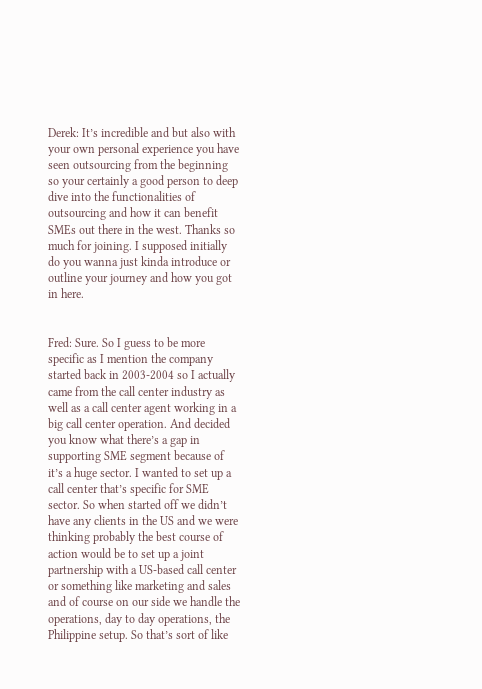Derek: It’s incredible and but also with your own personal experience you have seen outsourcing from the beginning so your certainly a good person to deep dive into the functionalities of outsourcing and how it can benefit SMEs out there in the west. Thanks so much for joining. I supposed initially do you wanna just kinda introduce or outline your journey and how you got in here.


Fred: Sure. So I guess to be more specific as I mention the company started back in 2003-2004 so I actually came from the call center industry as well as a call center agent working in a big call center operation. And decided you know what there’s a gap in supporting SME segment because of it’s a huge sector. I wanted to set up a call center that’s specific for SME sector. So when started off we didn’t have any clients in the US and we were thinking probably the best course of action would be to set up a joint partnership with a US-based call center or something like marketing and sales and of course on our side we handle the operations, day to day operations, the Philippine setup. So that’s sort of like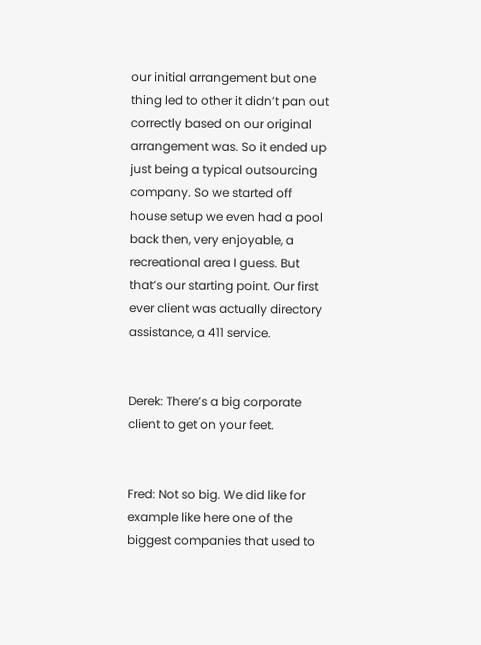our initial arrangement but one thing led to other it didn’t pan out correctly based on our original arrangement was. So it ended up just being a typical outsourcing company. So we started off house setup we even had a pool back then, very enjoyable, a recreational area I guess. But that’s our starting point. Our first ever client was actually directory assistance, a 411 service.


Derek: There’s a big corporate client to get on your feet.


Fred: Not so big. We did like for example like here one of the biggest companies that used to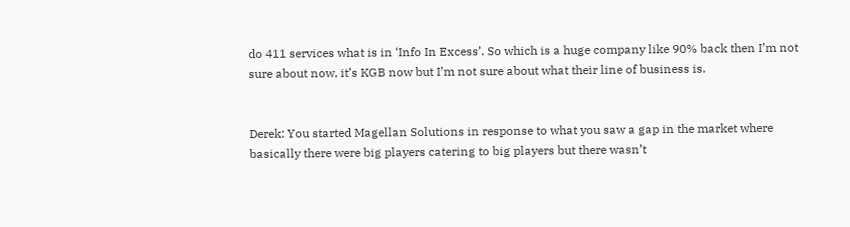do 411 services what is in ‘Info In Excess’. So which is a huge company like 90% back then I’m not sure about now, it’s KGB now but I’m not sure about what their line of business is.


Derek: You started Magellan Solutions in response to what you saw a gap in the market where basically there were big players catering to big players but there wasn’t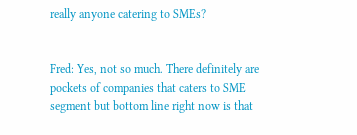really anyone catering to SMEs?


Fred: Yes, not so much. There definitely are pockets of companies that caters to SME segment but bottom line right now is that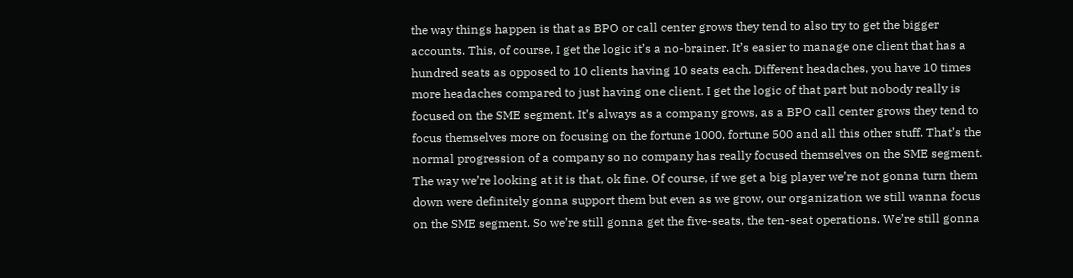the way things happen is that as BPO or call center grows they tend to also try to get the bigger accounts. This, of course, I get the logic it’s a no-brainer. It’s easier to manage one client that has a hundred seats as opposed to 10 clients having 10 seats each. Different headaches, you have 10 times more headaches compared to just having one client. I get the logic of that part but nobody really is focused on the SME segment. It’s always as a company grows, as a BPO call center grows they tend to focus themselves more on focusing on the fortune 1000, fortune 500 and all this other stuff. That’s the normal progression of a company so no company has really focused themselves on the SME segment. The way we’re looking at it is that, ok fine. Of course, if we get a big player we’re not gonna turn them down were definitely gonna support them but even as we grow, our organization we still wanna focus on the SME segment. So we’re still gonna get the five-seats, the ten-seat operations. We’re still gonna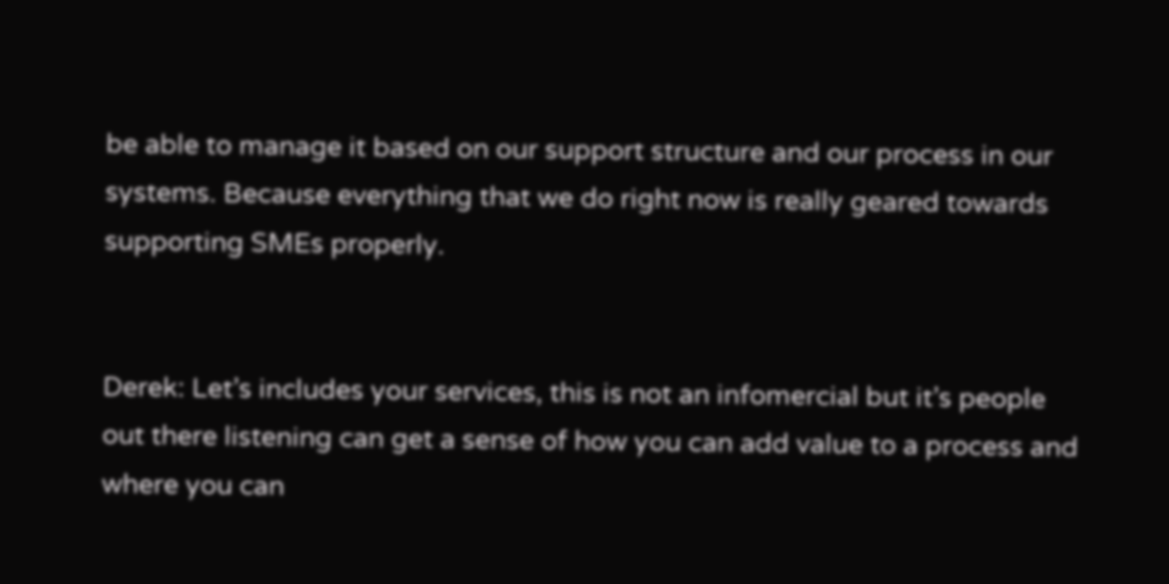be able to manage it based on our support structure and our process in our systems. Because everything that we do right now is really geared towards supporting SMEs properly.


Derek: Let’s includes your services, this is not an infomercial but it’s people out there listening can get a sense of how you can add value to a process and where you can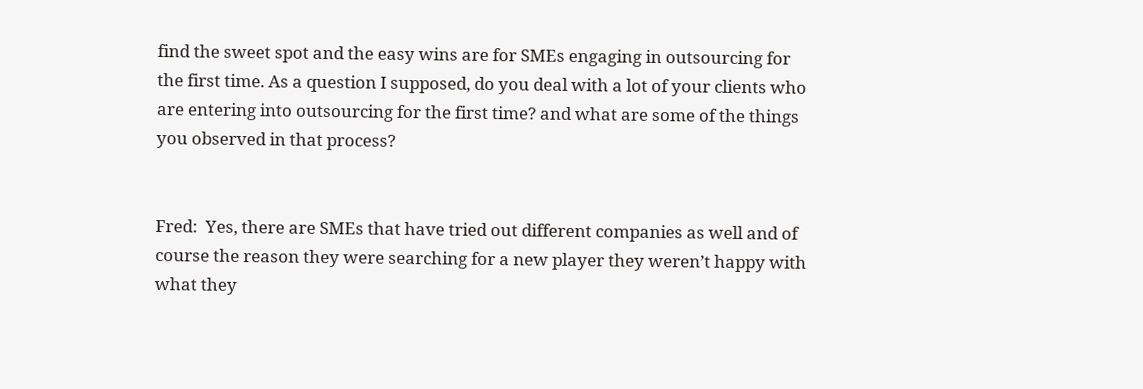find the sweet spot and the easy wins are for SMEs engaging in outsourcing for the first time. As a question I supposed, do you deal with a lot of your clients who are entering into outsourcing for the first time? and what are some of the things you observed in that process?


Fred:  Yes, there are SMEs that have tried out different companies as well and of course the reason they were searching for a new player they weren’t happy with what they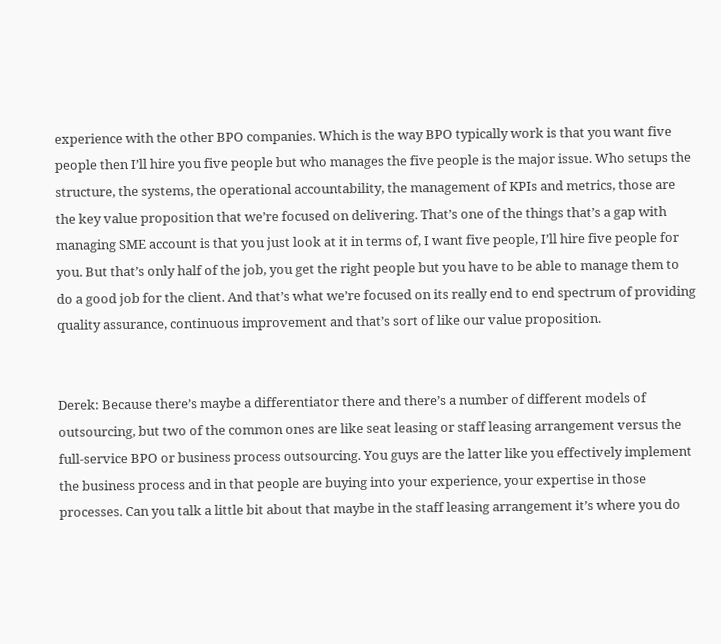experience with the other BPO companies. Which is the way BPO typically work is that you want five people then I’ll hire you five people but who manages the five people is the major issue. Who setups the structure, the systems, the operational accountability, the management of KPIs and metrics, those are the key value proposition that we’re focused on delivering. That’s one of the things that’s a gap with managing SME account is that you just look at it in terms of, I want five people, I’ll hire five people for you. But that’s only half of the job, you get the right people but you have to be able to manage them to do a good job for the client. And that’s what we’re focused on its really end to end spectrum of providing quality assurance, continuous improvement and that’s sort of like our value proposition.


Derek: Because there’s maybe a differentiator there and there’s a number of different models of outsourcing, but two of the common ones are like seat leasing or staff leasing arrangement versus the full-service BPO or business process outsourcing. You guys are the latter like you effectively implement the business process and in that people are buying into your experience, your expertise in those processes. Can you talk a little bit about that maybe in the staff leasing arrangement it’s where you do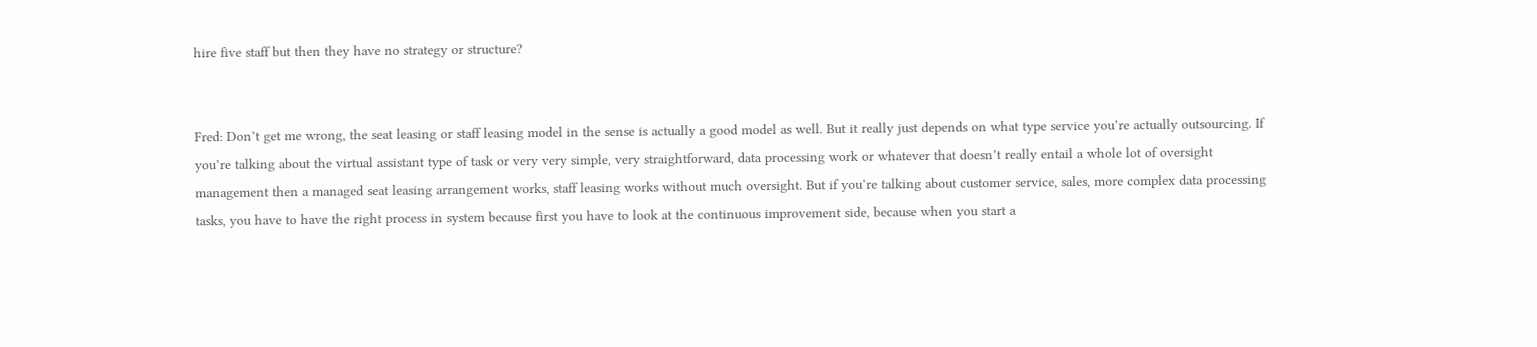hire five staff but then they have no strategy or structure?


Fred: Don’t get me wrong, the seat leasing or staff leasing model in the sense is actually a good model as well. But it really just depends on what type service you’re actually outsourcing. If you’re talking about the virtual assistant type of task or very very simple, very straightforward, data processing work or whatever that doesn’t really entail a whole lot of oversight management then a managed seat leasing arrangement works, staff leasing works without much oversight. But if you’re talking about customer service, sales, more complex data processing tasks, you have to have the right process in system because first you have to look at the continuous improvement side, because when you start a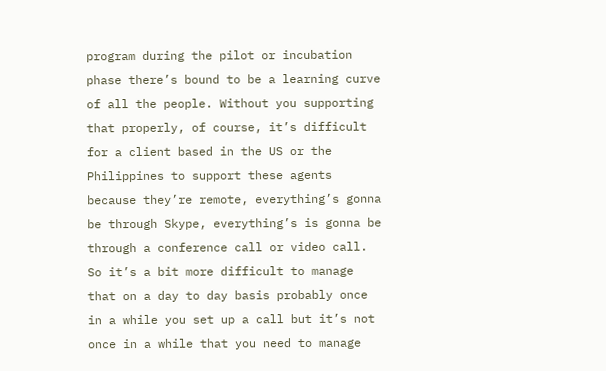program during the pilot or incubation phase there’s bound to be a learning curve of all the people. Without you supporting that properly, of course, it’s difficult for a client based in the US or the Philippines to support these agents because they’re remote, everything’s gonna be through Skype, everything’s is gonna be through a conference call or video call. So it’s a bit more difficult to manage that on a day to day basis probably once in a while you set up a call but it’s not once in a while that you need to manage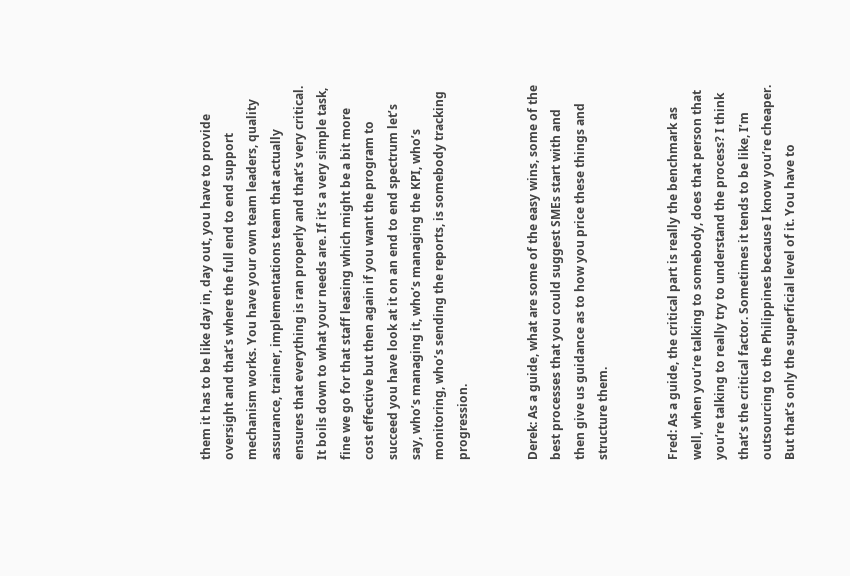them it has to be like day in, day out, you have to provide oversight and that’s where the full end to end support mechanism works. You have your own team leaders, quality assurance, trainer, implementations team that actually ensures that everything is ran properly and that’s very critical. It boils down to what your needs are. If it’s a very simple task, fine we go for that staff leasing which might be a bit more cost effective but then again if you want the program to succeed you have look at it on an end to end spectrum let’s say, who’s managing it, who’s managing the KPI, who’s monitoring, who’s sending the reports, is somebody tracking progression.


Derek: As a guide, what are some of the easy wins, some of the best processes that you could suggest SMEs start with and then give us guidance as to how you price these things and structure them.


Fred: As a guide, the critical part is really the benchmark as well, when you’re talking to somebody, does that person that you’re talking to really try to understand the process? I think that’s the critical factor. Sometimes it tends to be like, I’m outsourcing to the Philippines because I know you’re cheaper. But that’s only the superficial level of it. You have to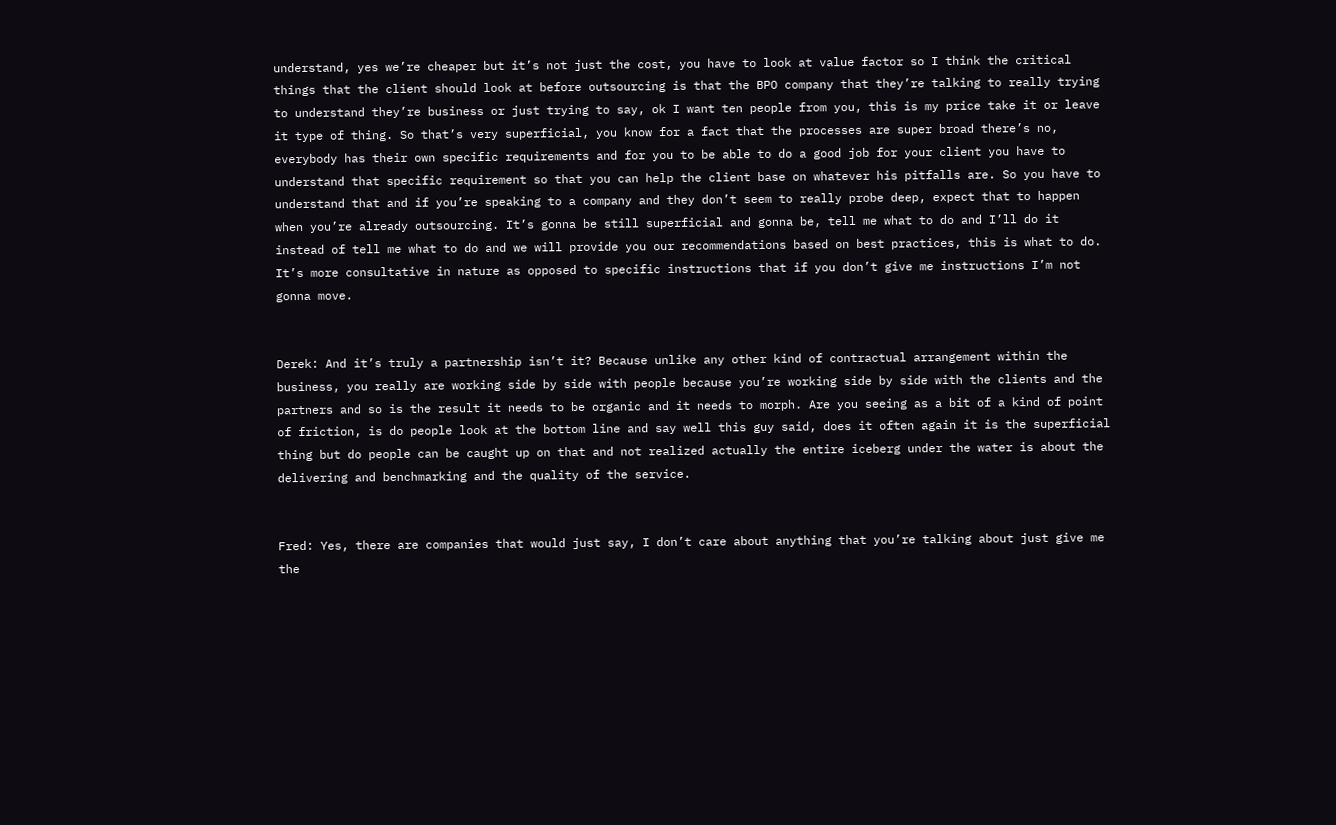understand, yes we’re cheaper but it’s not just the cost, you have to look at value factor so I think the critical things that the client should look at before outsourcing is that the BPO company that they’re talking to really trying to understand they’re business or just trying to say, ok I want ten people from you, this is my price take it or leave it type of thing. So that’s very superficial, you know for a fact that the processes are super broad there’s no, everybody has their own specific requirements and for you to be able to do a good job for your client you have to understand that specific requirement so that you can help the client base on whatever his pitfalls are. So you have to understand that and if you’re speaking to a company and they don’t seem to really probe deep, expect that to happen when you’re already outsourcing. It’s gonna be still superficial and gonna be, tell me what to do and I’ll do it instead of tell me what to do and we will provide you our recommendations based on best practices, this is what to do. It’s more consultative in nature as opposed to specific instructions that if you don’t give me instructions I’m not gonna move.


Derek: And it’s truly a partnership isn’t it? Because unlike any other kind of contractual arrangement within the business, you really are working side by side with people because you’re working side by side with the clients and the partners and so is the result it needs to be organic and it needs to morph. Are you seeing as a bit of a kind of point of friction, is do people look at the bottom line and say well this guy said, does it often again it is the superficial thing but do people can be caught up on that and not realized actually the entire iceberg under the water is about the delivering and benchmarking and the quality of the service.


Fred: Yes, there are companies that would just say, I don’t care about anything that you’re talking about just give me the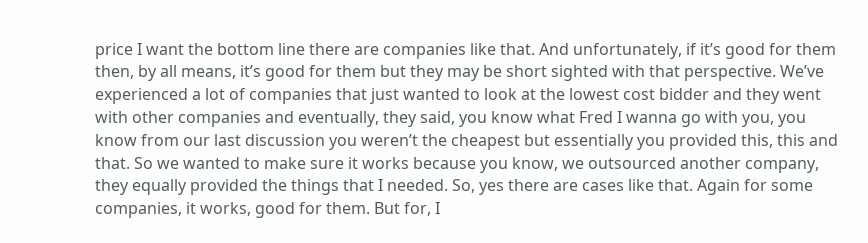price I want the bottom line there are companies like that. And unfortunately, if it’s good for them then, by all means, it’s good for them but they may be short sighted with that perspective. We’ve experienced a lot of companies that just wanted to look at the lowest cost bidder and they went with other companies and eventually, they said, you know what Fred I wanna go with you, you know from our last discussion you weren’t the cheapest but essentially you provided this, this and that. So we wanted to make sure it works because you know, we outsourced another company, they equally provided the things that I needed. So, yes there are cases like that. Again for some companies, it works, good for them. But for, I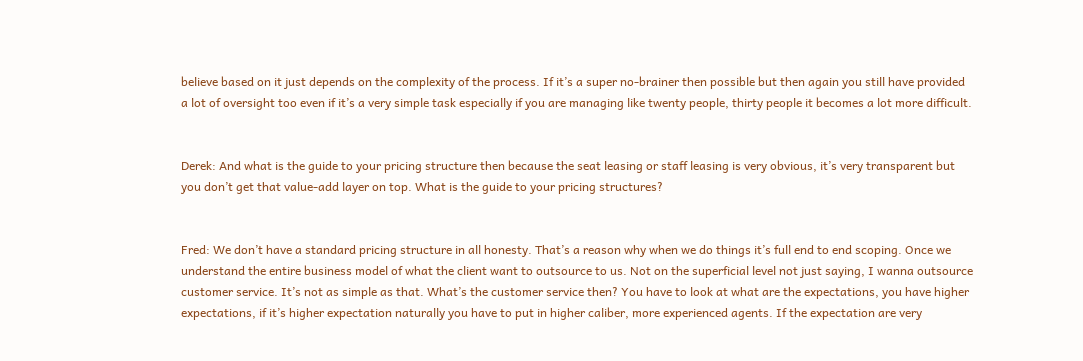believe based on it just depends on the complexity of the process. If it’s a super no-brainer then possible but then again you still have provided a lot of oversight too even if it’s a very simple task especially if you are managing like twenty people, thirty people it becomes a lot more difficult.


Derek: And what is the guide to your pricing structure then because the seat leasing or staff leasing is very obvious, it’s very transparent but you don’t get that value-add layer on top. What is the guide to your pricing structures?


Fred: We don’t have a standard pricing structure in all honesty. That’s a reason why when we do things it’s full end to end scoping. Once we understand the entire business model of what the client want to outsource to us. Not on the superficial level not just saying, I wanna outsource customer service. It’s not as simple as that. What’s the customer service then? You have to look at what are the expectations, you have higher expectations, if it’s higher expectation naturally you have to put in higher caliber, more experienced agents. If the expectation are very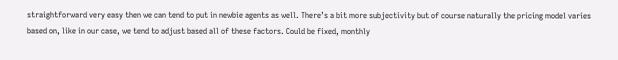straightforward very easy then we can tend to put in newbie agents as well. There’s a bit more subjectivity but of course naturally the pricing model varies based on, like in our case, we tend to adjust based all of these factors. Could be fixed, monthly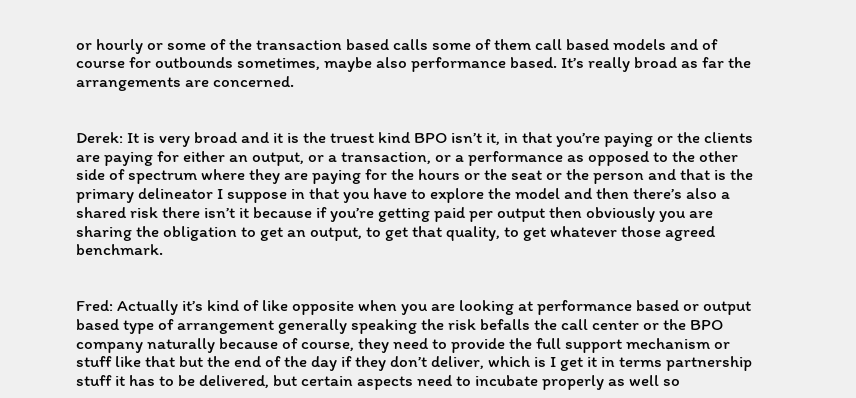or hourly or some of the transaction based calls some of them call based models and of course for outbounds sometimes, maybe also performance based. It’s really broad as far the arrangements are concerned.


Derek: It is very broad and it is the truest kind BPO isn’t it, in that you’re paying or the clients are paying for either an output, or a transaction, or a performance as opposed to the other side of spectrum where they are paying for the hours or the seat or the person and that is the primary delineator I suppose in that you have to explore the model and then there’s also a shared risk there isn’t it because if you’re getting paid per output then obviously you are sharing the obligation to get an output, to get that quality, to get whatever those agreed benchmark.


Fred: Actually it’s kind of like opposite when you are looking at performance based or output based type of arrangement generally speaking the risk befalls the call center or the BPO company naturally because of course, they need to provide the full support mechanism or stuff like that but the end of the day if they don’t deliver, which is I get it in terms partnership stuff it has to be delivered, but certain aspects need to incubate properly as well so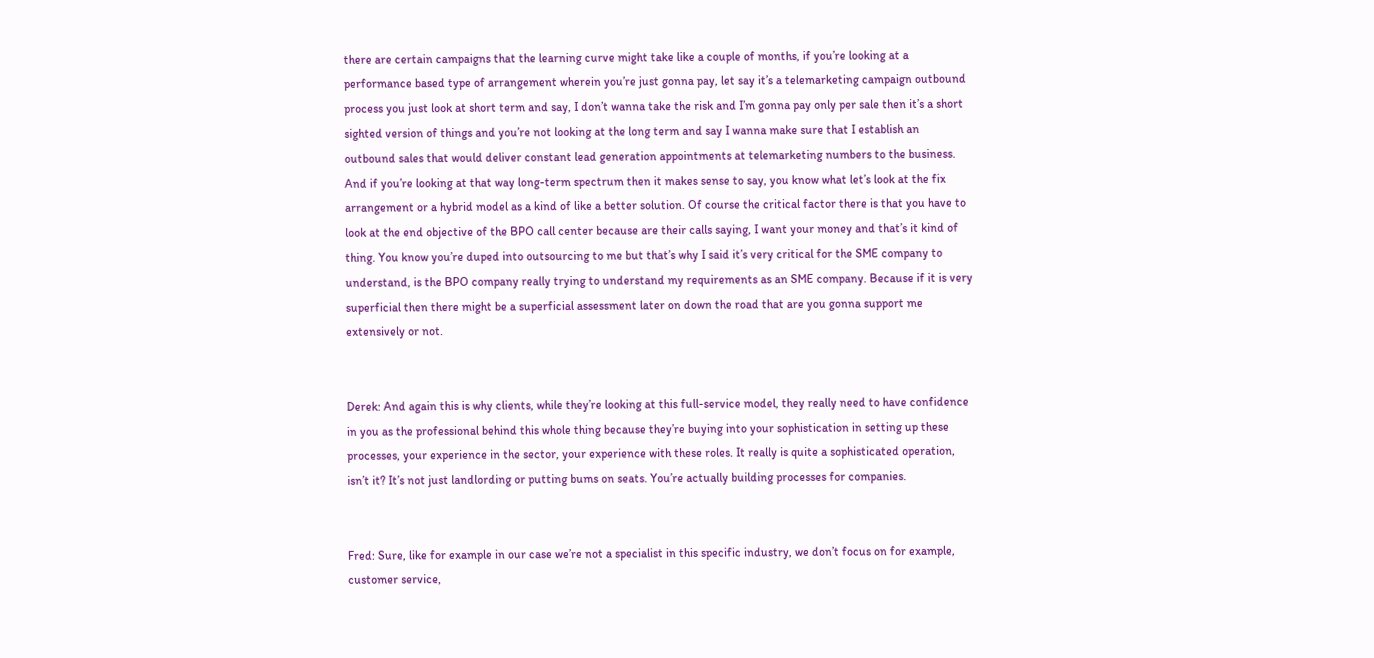there are certain campaigns that the learning curve might take like a couple of months, if you’re looking at a performance based type of arrangement wherein you’re just gonna pay, let say it’s a telemarketing campaign outbound process you just look at short term and say, I don’t wanna take the risk and I’m gonna pay only per sale then it’s a short sighted version of things and you’re not looking at the long term and say I wanna make sure that I establish an outbound sales that would deliver constant lead generation appointments at telemarketing numbers to the business. And if you’re looking at that way long-term spectrum then it makes sense to say, you know what let’s look at the fix arrangement or a hybrid model as a kind of like a better solution. Of course the critical factor there is that you have to look at the end objective of the BPO call center because are their calls saying, I want your money and that’s it kind of thing. You know you’re duped into outsourcing to me but that’s why I said it’s very critical for the SME company to understand, is the BPO company really trying to understand my requirements as an SME company. Because if it is very superficial then there might be a superficial assessment later on down the road that are you gonna support me extensively or not.


Derek: And again this is why clients, while they’re looking at this full-service model, they really need to have confidence in you as the professional behind this whole thing because they’re buying into your sophistication in setting up these processes, your experience in the sector, your experience with these roles. It really is quite a sophisticated operation, isn’t it? It’s not just landlording or putting bums on seats. You’re actually building processes for companies.


Fred: Sure, like for example in our case we’re not a specialist in this specific industry, we don’t focus on for example, customer service,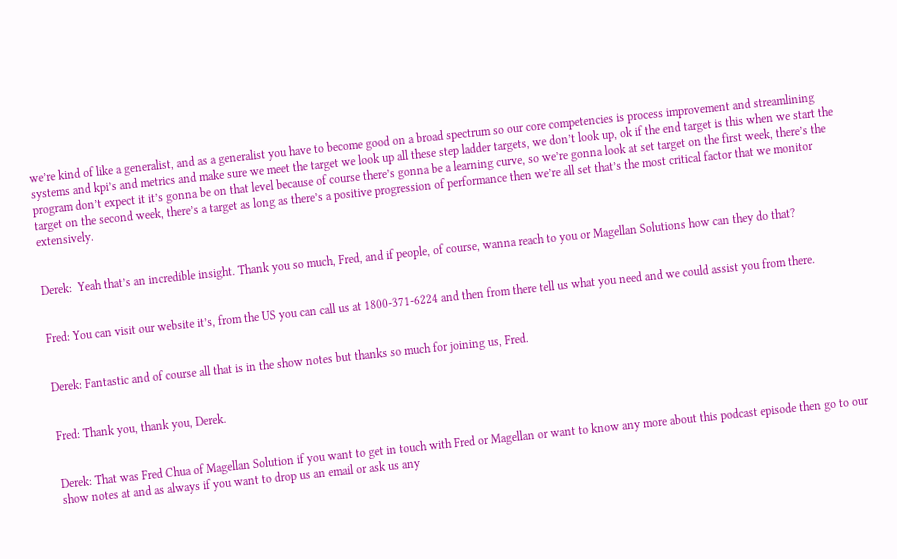we’re kind of like a generalist, and as a generalist you have to become good on a broad spectrum so our core competencies is process improvement and streamlining systems and kpi’s and metrics and make sure we meet the target we look up all these step ladder targets, we don’t look up, ok if the end target is this when we start the program don’t expect it it’s gonna be on that level because of course there’s gonna be a learning curve, so we’re gonna look at set target on the first week, there’s the target on the second week, there’s a target as long as there’s a positive progression of performance then we’re all set that’s the most critical factor that we monitor extensively.


Derek:  Yeah that’s an incredible insight. Thank you so much, Fred, and if people, of course, wanna reach to you or Magellan Solutions how can they do that?


Fred: You can visit our website it’s, from the US you can call us at 1800-371-6224 and then from there tell us what you need and we could assist you from there.


Derek: Fantastic and of course all that is in the show notes but thanks so much for joining us, Fred.


Fred: Thank you, thank you, Derek.


Derek: That was Fred Chua of Magellan Solution if you want to get in touch with Fred or Magellan or want to know any more about this podcast episode then go to our show notes at and as always if you want to drop us an email or ask us any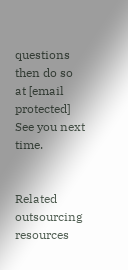questions then do so at [email protected] See you next time.


Related outsourcing resources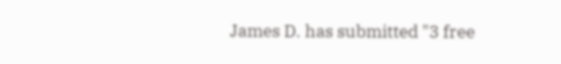James D. has submitted "3 free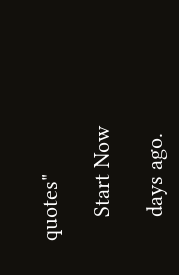quotes"

    Start Now

    days ago.